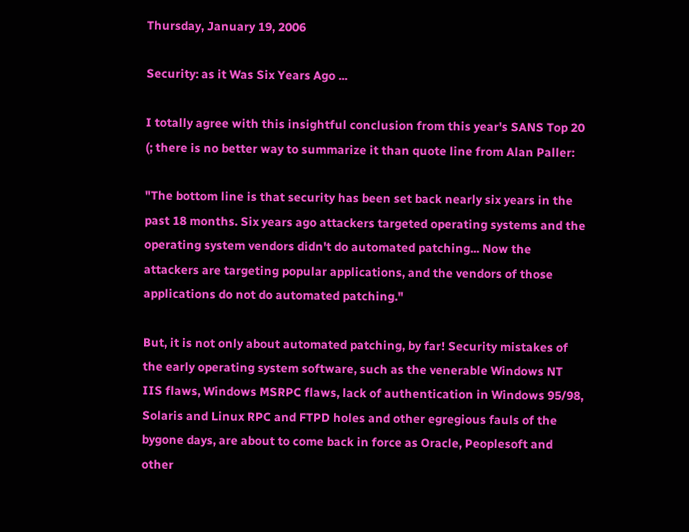Thursday, January 19, 2006

Security: as it Was Six Years Ago ...

I totally agree with this insightful conclusion from this year's SANS Top 20 (; there is no better way to summarize it than quote line from Alan Paller:

"The bottom line is that security has been set back nearly six years in the past 18 months. Six years ago attackers targeted operating systems and the operating system vendors didn't do automated patching... Now the attackers are targeting popular applications, and the vendors of those applications do not do automated patching."

But, it is not only about automated patching, by far! Security mistakes of the early operating system software, such as the venerable Windows NT IIS flaws, Windows MSRPC flaws, lack of authentication in Windows 95/98, Solaris and Linux RPC and FTPD holes and other egregious fauls of the bygone days, are about to come back in force as Oracle, Peoplesoft and other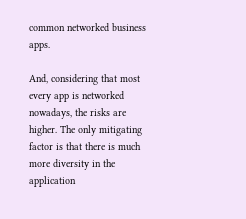common networked business apps.

And, considering that most every app is networked nowadays, the risks are higher. The only mitigating factor is that there is much more diversity in the application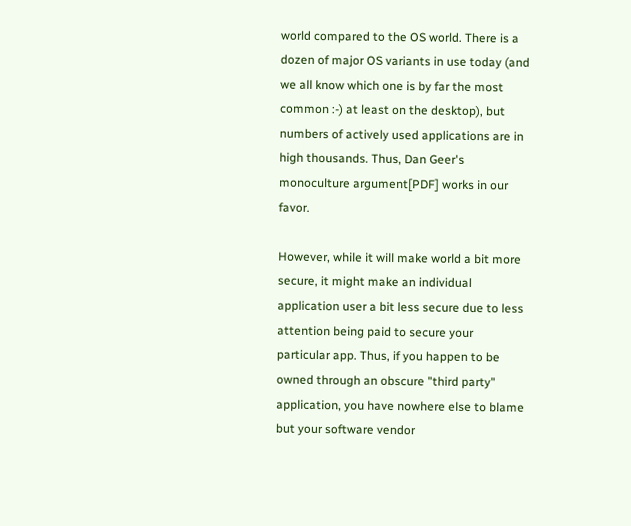world compared to the OS world. There is a dozen of major OS variants in use today (and we all know which one is by far the most common :-) at least on the desktop), but numbers of actively used applications are in high thousands. Thus, Dan Geer's monoculture argument[PDF] works in our favor.

However, while it will make world a bit more secure, it might make an individual application user a bit less secure due to less attention being paid to secure your particular app. Thus, if you happen to be owned through an obscure "third party" application, you have nowhere else to blame but your software vendor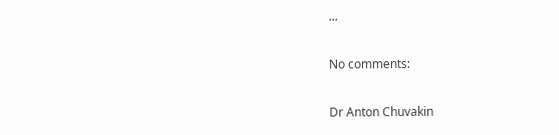...

No comments:

Dr Anton Chuvakin